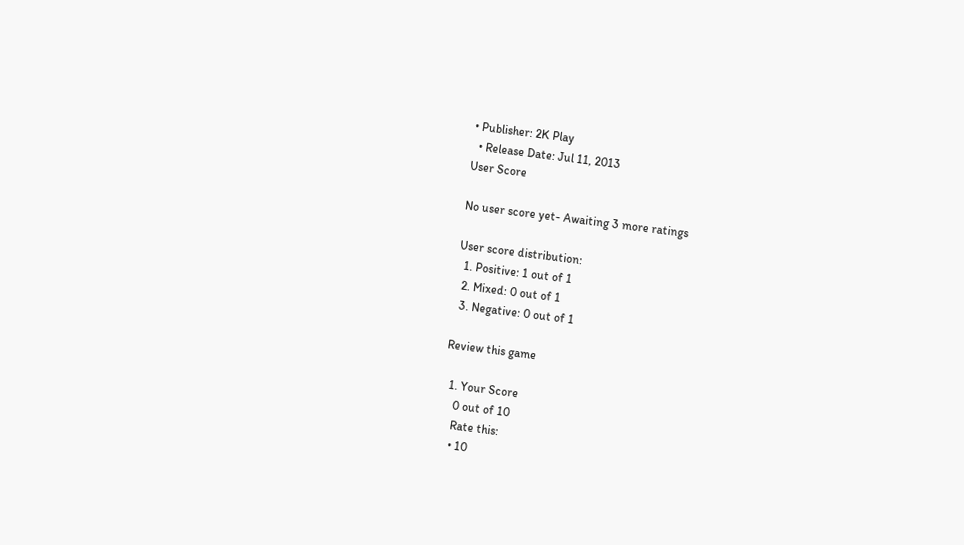• Publisher: 2K Play
  • Release Date: Jul 11, 2013
User Score

No user score yet- Awaiting 3 more ratings

User score distribution:
  1. Positive: 1 out of 1
  2. Mixed: 0 out of 1
  3. Negative: 0 out of 1

Review this game

  1. Your Score
    0 out of 10
    Rate this:
    • 10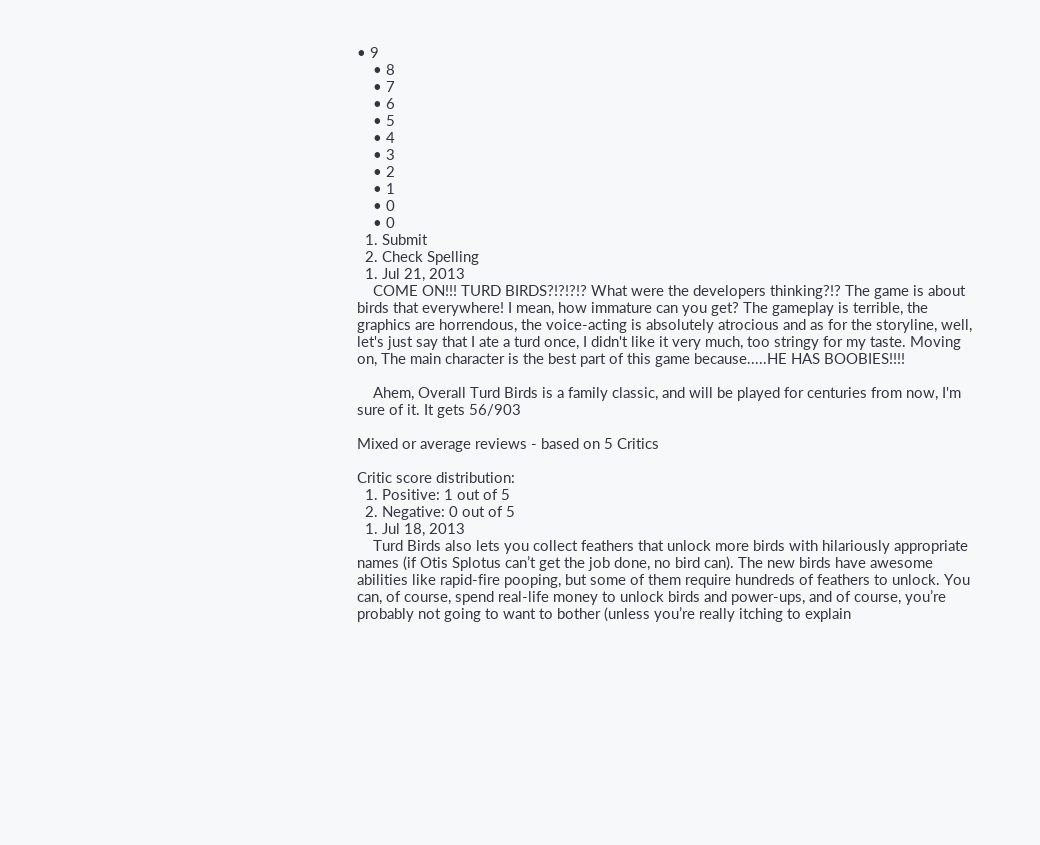• 9
    • 8
    • 7
    • 6
    • 5
    • 4
    • 3
    • 2
    • 1
    • 0
    • 0
  1. Submit
  2. Check Spelling
  1. Jul 21, 2013
    COME ON!!! TURD BIRDS?!?!?!? What were the developers thinking?!? The game is about birds that everywhere! I mean, how immature can you get? The gameplay is terrible, the graphics are horrendous, the voice-acting is absolutely atrocious and as for the storyline, well, let's just say that I ate a turd once, I didn't like it very much, too stringy for my taste. Moving on, The main character is the best part of this game because.....HE HAS BOOBIES!!!!

    Ahem, Overall Turd Birds is a family classic, and will be played for centuries from now, I'm sure of it. It gets 56/903

Mixed or average reviews - based on 5 Critics

Critic score distribution:
  1. Positive: 1 out of 5
  2. Negative: 0 out of 5
  1. Jul 18, 2013
    Turd Birds also lets you collect feathers that unlock more birds with hilariously appropriate names (if Otis Splotus can’t get the job done, no bird can). The new birds have awesome abilities like rapid-fire pooping, but some of them require hundreds of feathers to unlock. You can, of course, spend real-life money to unlock birds and power-ups, and of course, you’re probably not going to want to bother (unless you’re really itching to explain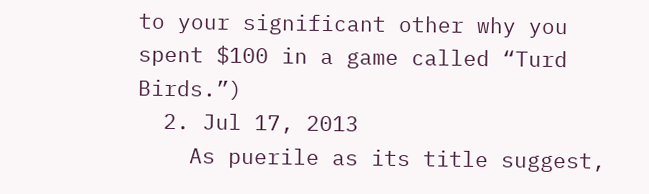to your significant other why you spent $100 in a game called “Turd Birds.”)
  2. Jul 17, 2013
    As puerile as its title suggest,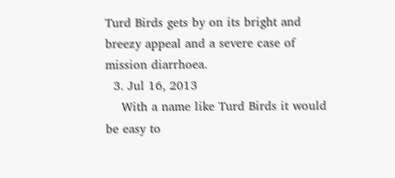Turd Birds gets by on its bright and breezy appeal and a severe case of mission diarrhoea.
  3. Jul 16, 2013
    With a name like Turd Birds it would be easy to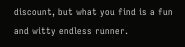discount, but what you find is a fun and witty endless runner.